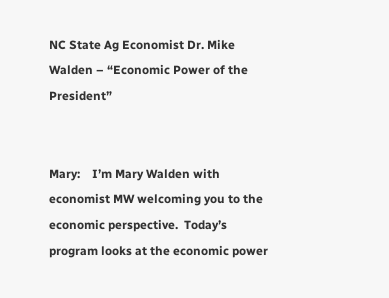NC State Ag Economist Dr. Mike Walden – “Economic Power of the President”


Mary:    I’m Mary Walden with economist MW welcoming you to the economic perspective.  Today’s program looks at the economic power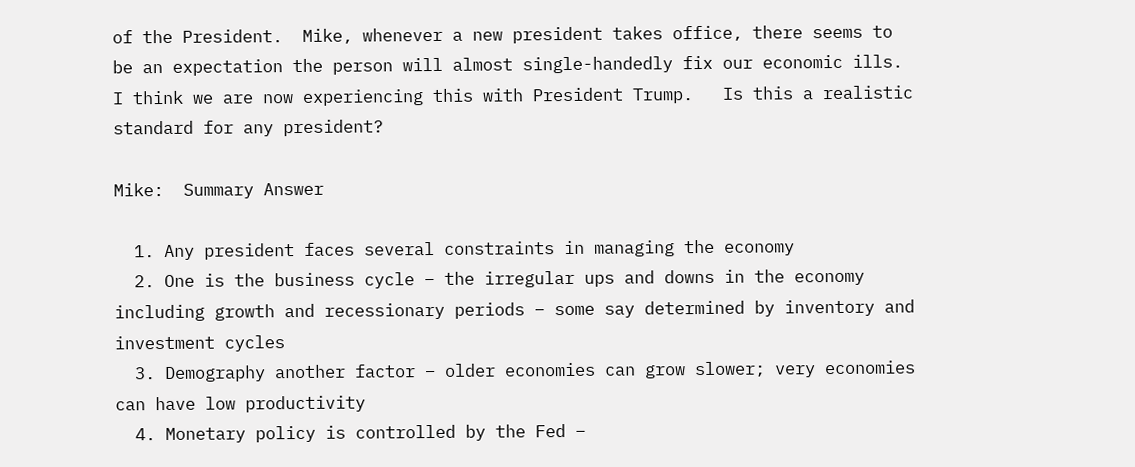of the President.  Mike, whenever a new president takes office, there seems to be an expectation the person will almost single-handedly fix our economic ills.  I think we are now experiencing this with President Trump.   Is this a realistic standard for any president?

Mike:  Summary Answer

  1. Any president faces several constraints in managing the economy
  2. One is the business cycle – the irregular ups and downs in the economy including growth and recessionary periods – some say determined by inventory and investment cycles
  3. Demography another factor – older economies can grow slower; very economies can have low productivity
  4. Monetary policy is controlled by the Fed –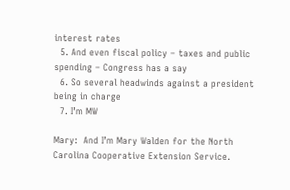interest rates
  5. And even fiscal policy – taxes and public spending – Congress has a say
  6. So several headwinds against a president being in charge
  7. I’m MW

Mary:  And I’m Mary Walden for the North Carolina Cooperative Extension Service.